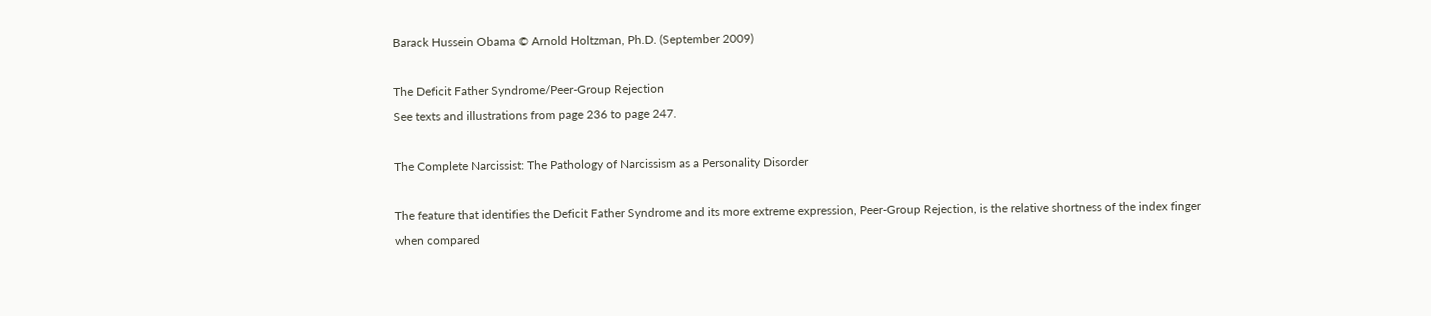Barack Hussein Obama © Arnold Holtzman, Ph.D. (September 2009)

The Deficit Father Syndrome/Peer-Group Rejection
See texts and illustrations from page 236 to page 247.

The Complete Narcissist: The Pathology of Narcissism as a Personality Disorder

The feature that identifies the Deficit Father Syndrome and its more extreme expression, Peer-Group Rejection, is the relative shortness of the index finger when compared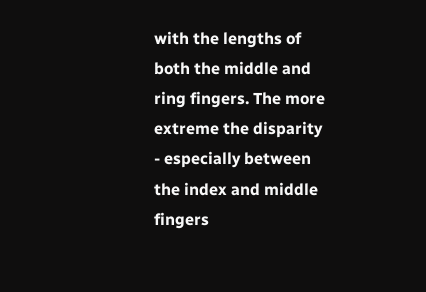with the lengths of both the middle and ring fingers. The more extreme the disparity - especially between the index and middle fingers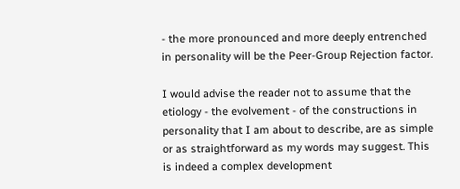- the more pronounced and more deeply entrenched in personality will be the Peer-Group Rejection factor.

I would advise the reader not to assume that the etiology - the evolvement - of the constructions in personality that I am about to describe, are as simple or as straightforward as my words may suggest. This is indeed a complex development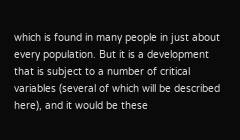which is found in many people in just about every population. But it is a development that is subject to a number of critical variables (several of which will be described here), and it would be these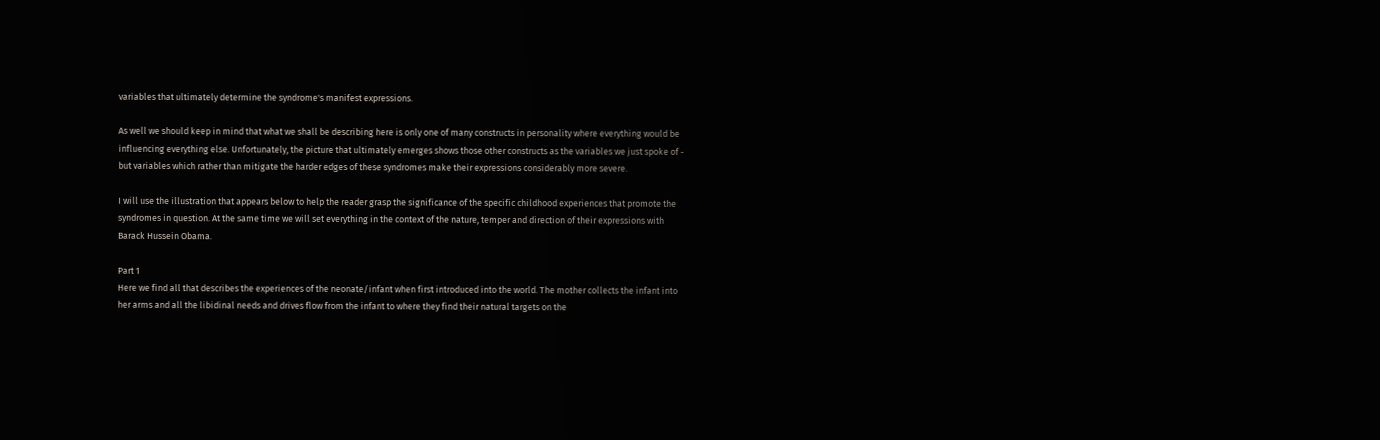variables that ultimately determine the syndrome's manifest expressions.

As well we should keep in mind that what we shall be describing here is only one of many constructs in personality where everything would be influencing everything else. Unfortunately, the picture that ultimately emerges shows those other constructs as the variables we just spoke of - but variables which rather than mitigate the harder edges of these syndromes make their expressions considerably more severe.

I will use the illustration that appears below to help the reader grasp the significance of the specific childhood experiences that promote the syndromes in question. At the same time we will set everything in the context of the nature, temper and direction of their expressions with Barack Hussein Obama.

Part 1
Here we find all that describes the experiences of the neonate/infant when first introduced into the world. The mother collects the infant into her arms and all the libidinal needs and drives flow from the infant to where they find their natural targets on the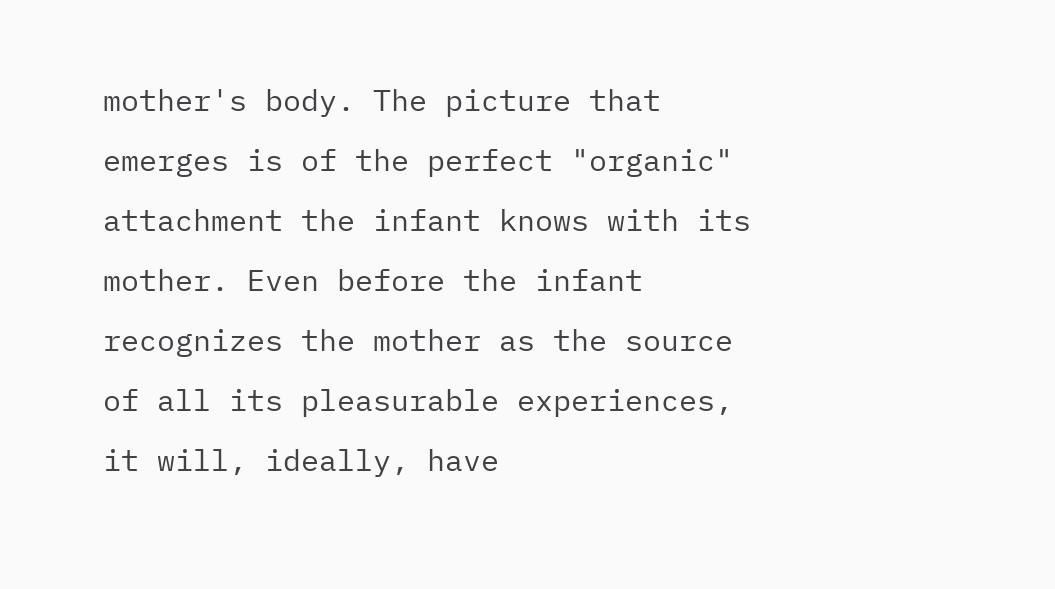mother's body. The picture that emerges is of the perfect "organic" attachment the infant knows with its mother. Even before the infant recognizes the mother as the source of all its pleasurable experiences, it will, ideally, have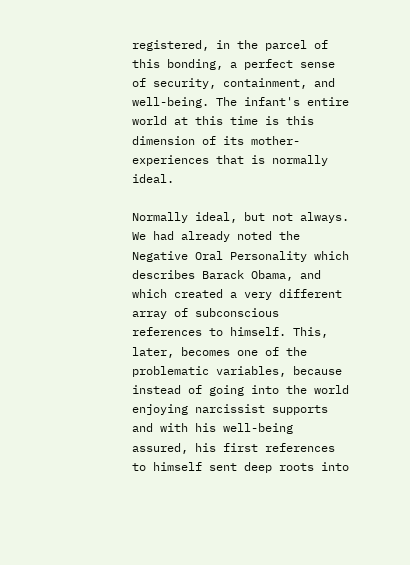registered, in the parcel of this bonding, a perfect sense of security, containment, and well-being. The infant's entire world at this time is this dimension of its mother-experiences that is normally ideal.

Normally ideal, but not always. We had already noted the Negative Oral Personality which describes Barack Obama, and which created a very different array of subconscious references to himself. This, later, becomes one of the problematic variables, because instead of going into the world enjoying narcissist supports and with his well-being assured, his first references to himself sent deep roots into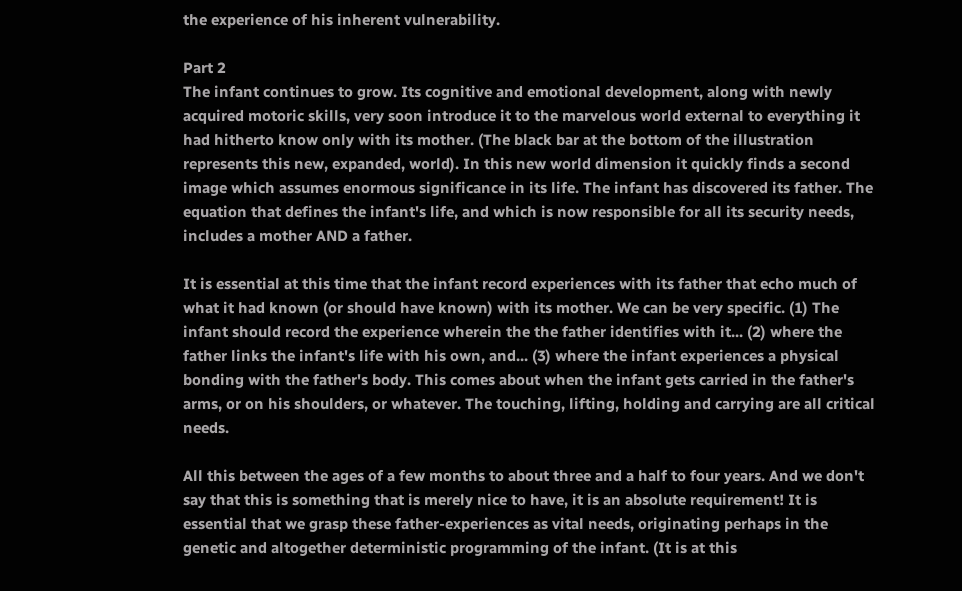the experience of his inherent vulnerability.

Part 2
The infant continues to grow. Its cognitive and emotional development, along with newly acquired motoric skills, very soon introduce it to the marvelous world external to everything it had hitherto know only with its mother. (The black bar at the bottom of the illustration represents this new, expanded, world). In this new world dimension it quickly finds a second image which assumes enormous significance in its life. The infant has discovered its father. The equation that defines the infant's life, and which is now responsible for all its security needs, includes a mother AND a father.

It is essential at this time that the infant record experiences with its father that echo much of what it had known (or should have known) with its mother. We can be very specific. (1) The infant should record the experience wherein the the father identifies with it... (2) where the father links the infant's life with his own, and... (3) where the infant experiences a physical bonding with the father's body. This comes about when the infant gets carried in the father's arms, or on his shoulders, or whatever. The touching, lifting, holding and carrying are all critical needs.

All this between the ages of a few months to about three and a half to four years. And we don't say that this is something that is merely nice to have, it is an absolute requirement! It is essential that we grasp these father-experiences as vital needs, originating perhaps in the genetic and altogether deterministic programming of the infant. (It is at this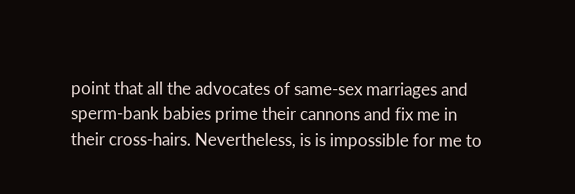point that all the advocates of same-sex marriages and sperm-bank babies prime their cannons and fix me in their cross-hairs. Nevertheless, is is impossible for me to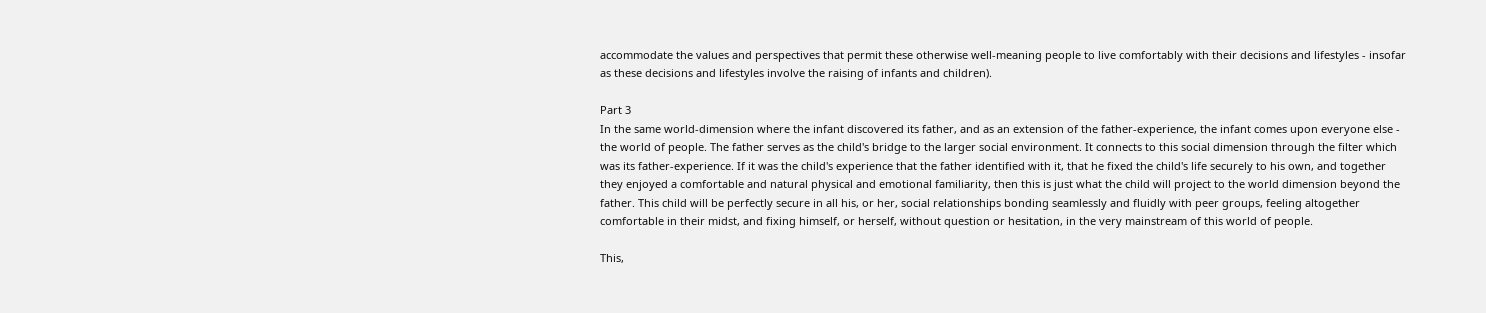accommodate the values and perspectives that permit these otherwise well-meaning people to live comfortably with their decisions and lifestyles - insofar as these decisions and lifestyles involve the raising of infants and children).

Part 3
In the same world-dimension where the infant discovered its father, and as an extension of the father-experience, the infant comes upon everyone else - the world of people. The father serves as the child's bridge to the larger social environment. It connects to this social dimension through the filter which was its father-experience. If it was the child's experience that the father identified with it, that he fixed the child's life securely to his own, and together they enjoyed a comfortable and natural physical and emotional familiarity, then this is just what the child will project to the world dimension beyond the father. This child will be perfectly secure in all his, or her, social relationships bonding seamlessly and fluidly with peer groups, feeling altogether comfortable in their midst, and fixing himself, or herself, without question or hesitation, in the very mainstream of this world of people.

This,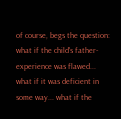of course, begs the question: what if the child's father-experience was flawed... what if it was deficient in some way... what if the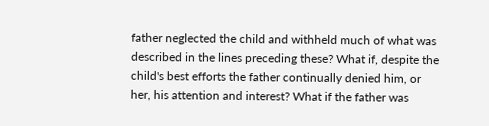father neglected the child and withheld much of what was described in the lines preceding these? What if, despite the child's best efforts the father continually denied him, or her, his attention and interest? What if the father was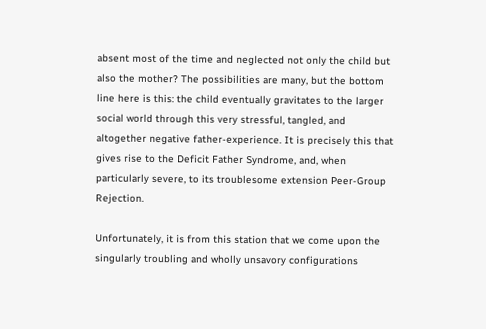absent most of the time and neglected not only the child but also the mother? The possibilities are many, but the bottom line here is this: the child eventually gravitates to the larger social world through this very stressful, tangled, and altogether negative father-experience. It is precisely this that gives rise to the Deficit Father Syndrome, and, when particularly severe, to its troublesome extension Peer-Group Rejection.

Unfortunately, it is from this station that we come upon the singularly troubling and wholly unsavory configurations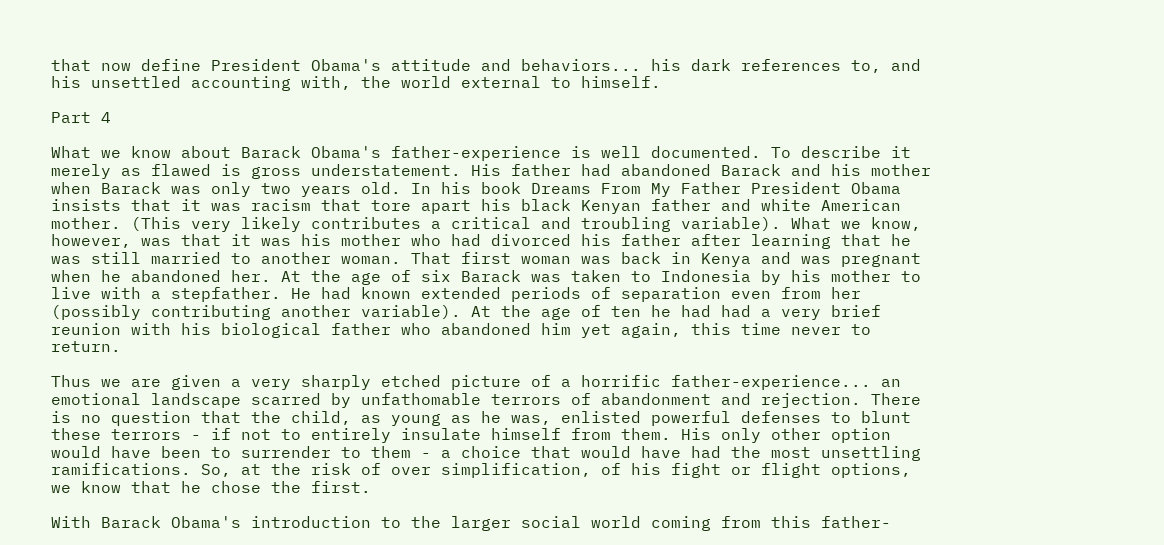that now define President Obama's attitude and behaviors... his dark references to, and his unsettled accounting with, the world external to himself.

Part 4

What we know about Barack Obama's father-experience is well documented. To describe it merely as flawed is gross understatement. His father had abandoned Barack and his mother when Barack was only two years old. In his book Dreams From My Father President Obama insists that it was racism that tore apart his black Kenyan father and white American mother. (This very likely contributes a critical and troubling variable). What we know, however, was that it was his mother who had divorced his father after learning that he was still married to another woman. That first woman was back in Kenya and was pregnant when he abandoned her. At the age of six Barack was taken to Indonesia by his mother to live with a stepfather. He had known extended periods of separation even from her (possibly contributing another variable). At the age of ten he had had a very brief reunion with his biological father who abandoned him yet again, this time never to return.

Thus we are given a very sharply etched picture of a horrific father-experience... an emotional landscape scarred by unfathomable terrors of abandonment and rejection. There is no question that the child, as young as he was, enlisted powerful defenses to blunt these terrors - if not to entirely insulate himself from them. His only other option would have been to surrender to them - a choice that would have had the most unsettling ramifications. So, at the risk of over simplification, of his fight or flight options, we know that he chose the first.

With Barack Obama's introduction to the larger social world coming from this father-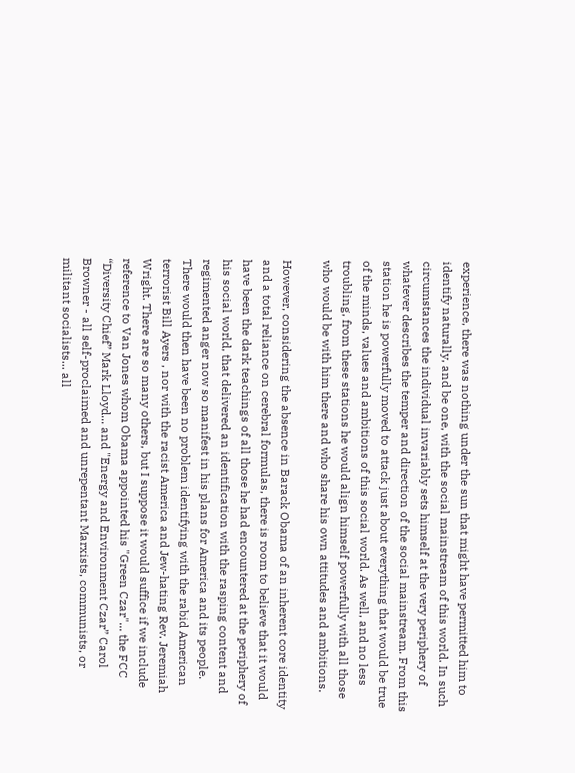experience, there was nothing under the sun that might have permitted him to identify naturally, and be one, with the social mainstream of this world. In such circumstances the individual invariably sets himself at the very periphery of whatever describes the temper and direction of the social mainstream. From this station he is powerfully moved to attack just about everything that would be true of the minds, values and ambitions of this social world. As well, and no less troubling, from these stations he would align himself powerfully with all those who would be with him there and who share his own attitudes and ambitions.

However, considering the absence in Barack Obama of an inherent core identity and a total reliance on cerebral formulas, there is room to believe that it would have been the dark teachings of all those he had encountered at the periphery of his social world, that delivered an identification with the rasping content and regimented anger now so manifest in his plans for America and its people. There would then have been no problem identifying with the rabid American terrorist Bill Ayers , nor with the racist America and Jew-hating Rev. Jeremiah Wright. There are so many others, but I suppose it would suffice if we include reference to Van Jones whom Obama appointed his "Green Czar"... the FCC “Diversity Chief” Mark Lloyd... and "Energy and Environment Czar” Carol Browner - all self-proclaimed and unrepentant Marxists, communists, or militant socialists... all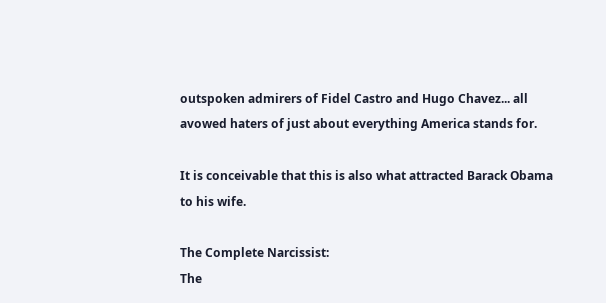outspoken admirers of Fidel Castro and Hugo Chavez... all avowed haters of just about everything America stands for.

It is conceivable that this is also what attracted Barack Obama to his wife.

The Complete Narcissist:
The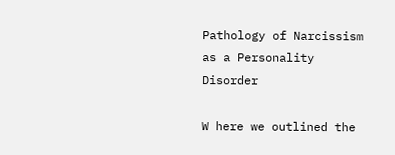Pathology of Narcissism as a Personality Disorder

W here we outlined the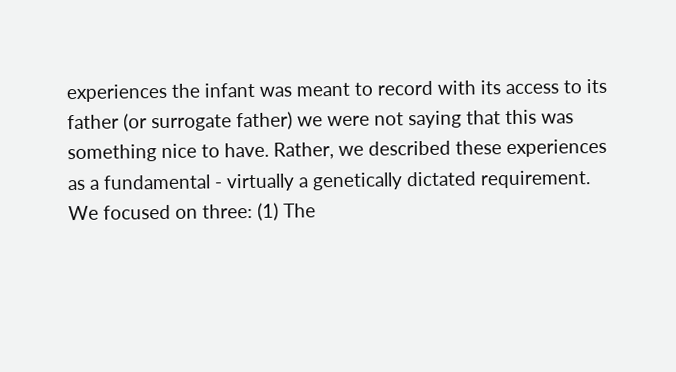experiences the infant was meant to record with its access to its father (or surrogate father) we were not saying that this was something nice to have. Rather, we described these experiences as a fundamental - virtually a genetically dictated requirement. We focused on three: (1) The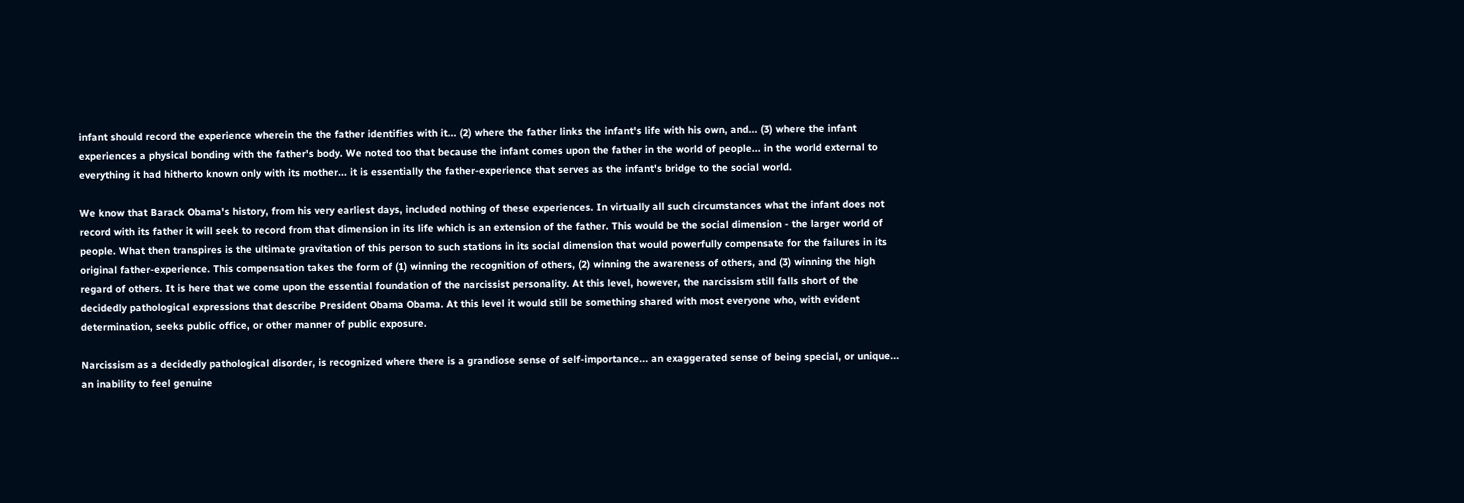infant should record the experience wherein the the father identifies with it... (2) where the father links the infant's life with his own, and... (3) where the infant experiences a physical bonding with the father's body. We noted too that because the infant comes upon the father in the world of people... in the world external to everything it had hitherto known only with its mother... it is essentially the father-experience that serves as the infant's bridge to the social world.

We know that Barack Obama's history, from his very earliest days, included nothing of these experiences. In virtually all such circumstances what the infant does not record with its father it will seek to record from that dimension in its life which is an extension of the father. This would be the social dimension - the larger world of people. What then transpires is the ultimate gravitation of this person to such stations in its social dimension that would powerfully compensate for the failures in its original father-experience. This compensation takes the form of (1) winning the recognition of others, (2) winning the awareness of others, and (3) winning the high regard of others. It is here that we come upon the essential foundation of the narcissist personality. At this level, however, the narcissism still falls short of the decidedly pathological expressions that describe President Obama Obama. At this level it would still be something shared with most everyone who, with evident determination, seeks public office, or other manner of public exposure.

Narcissism as a decidedly pathological disorder, is recognized where there is a grandiose sense of self-importance... an exaggerated sense of being special, or unique... an inability to feel genuine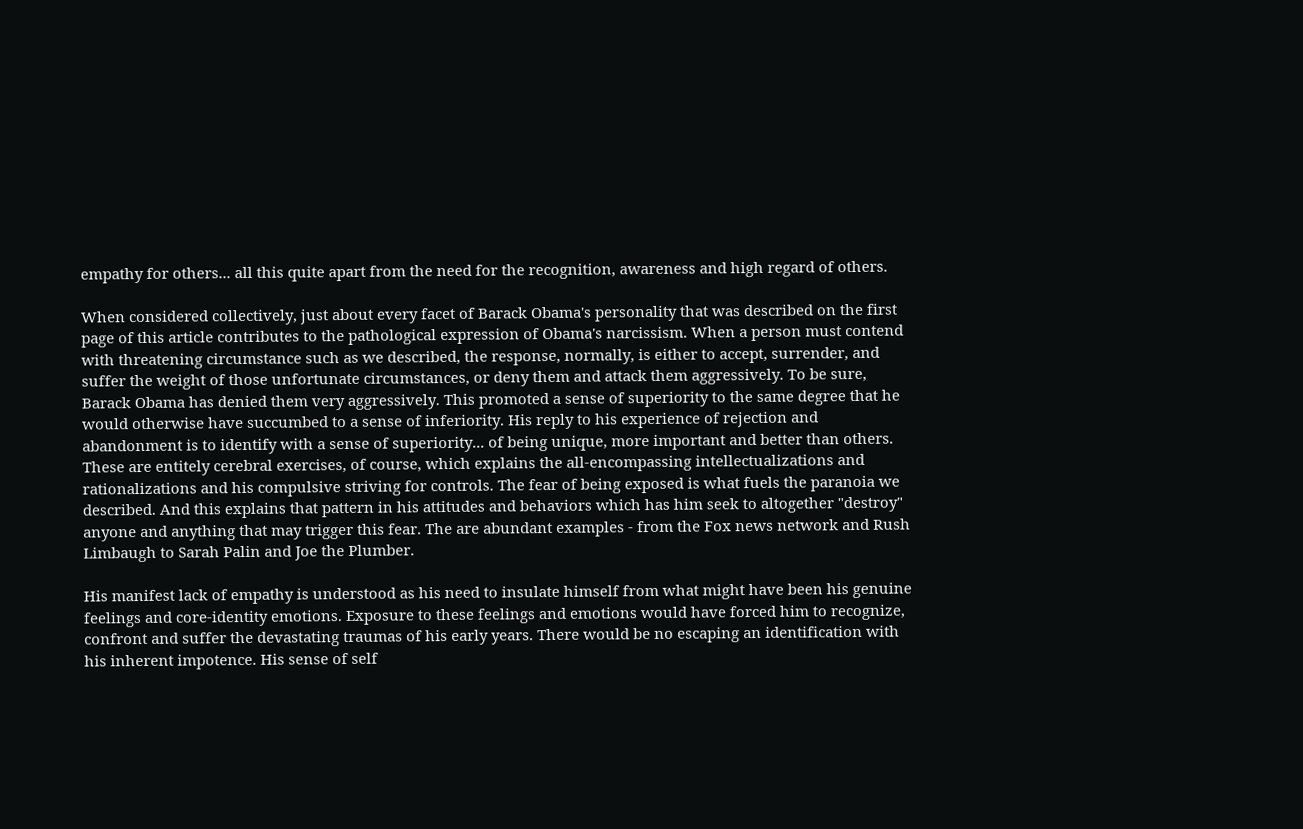empathy for others... all this quite apart from the need for the recognition, awareness and high regard of others.

When considered collectively, just about every facet of Barack Obama's personality that was described on the first page of this article contributes to the pathological expression of Obama's narcissism. When a person must contend with threatening circumstance such as we described, the response, normally, is either to accept, surrender, and suffer the weight of those unfortunate circumstances, or deny them and attack them aggressively. To be sure, Barack Obama has denied them very aggressively. This promoted a sense of superiority to the same degree that he would otherwise have succumbed to a sense of inferiority. His reply to his experience of rejection and abandonment is to identify with a sense of superiority... of being unique, more important and better than others. These are entitely cerebral exercises, of course, which explains the all-encompassing intellectualizations and rationalizations and his compulsive striving for controls. The fear of being exposed is what fuels the paranoia we described. And this explains that pattern in his attitudes and behaviors which has him seek to altogether "destroy" anyone and anything that may trigger this fear. The are abundant examples - from the Fox news network and Rush Limbaugh to Sarah Palin and Joe the Plumber.

His manifest lack of empathy is understood as his need to insulate himself from what might have been his genuine feelings and core-identity emotions. Exposure to these feelings and emotions would have forced him to recognize, confront and suffer the devastating traumas of his early years. There would be no escaping an identification with his inherent impotence. His sense of self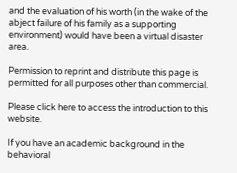and the evaluation of his worth (in the wake of the abject failure of his family as a supporting environment) would have been a virtual disaster area.

Permission to reprint and distribute this page is permitted for all purposes other than commercial.

Please click here to access the introduction to this website.

If you have an academic background in the behavioral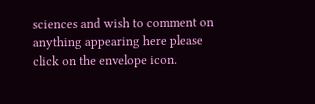sciences and wish to comment on anything appearing here please click on the envelope icon.